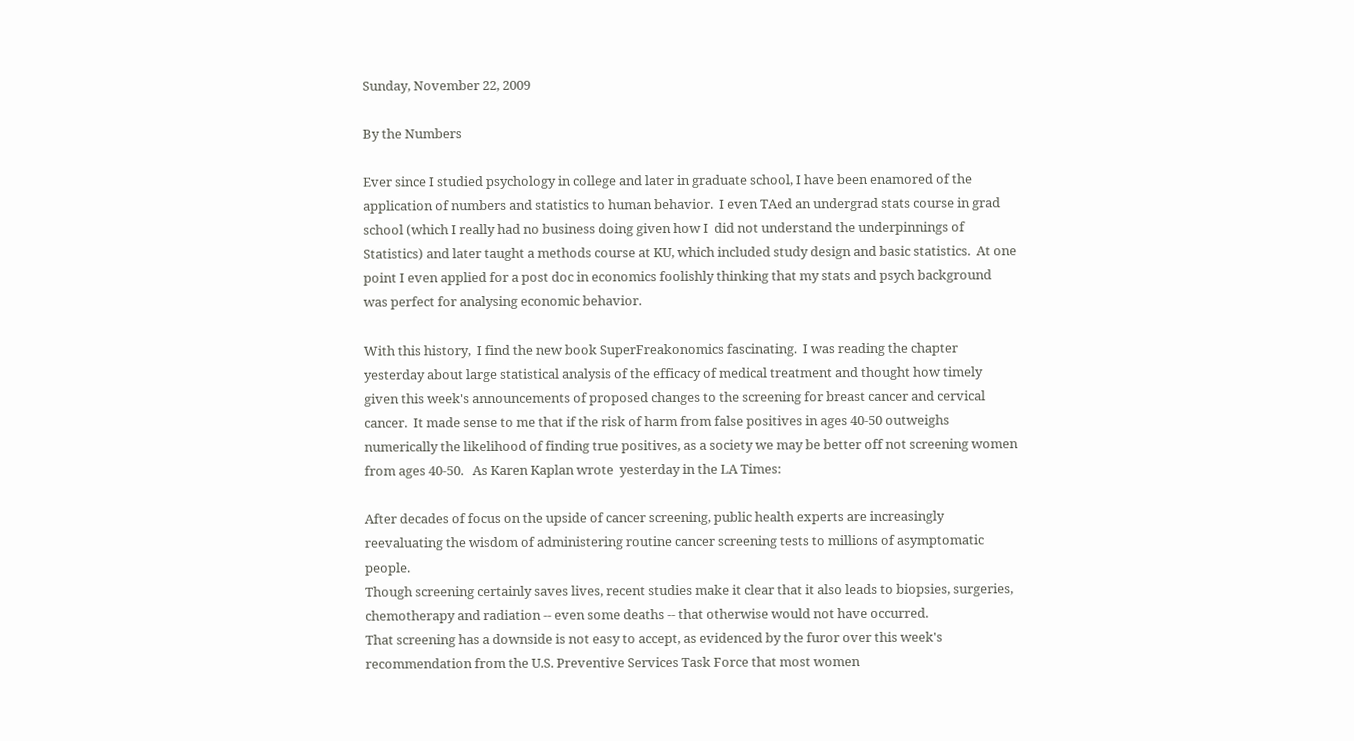Sunday, November 22, 2009

By the Numbers

Ever since I studied psychology in college and later in graduate school, I have been enamored of the application of numbers and statistics to human behavior.  I even TAed an undergrad stats course in grad school (which I really had no business doing given how I  did not understand the underpinnings of Statistics) and later taught a methods course at KU, which included study design and basic statistics.  At one point I even applied for a post doc in economics foolishly thinking that my stats and psych background was perfect for analysing economic behavior.

With this history,  I find the new book SuperFreakonomics fascinating.  I was reading the chapter yesterday about large statistical analysis of the efficacy of medical treatment and thought how timely given this week's announcements of proposed changes to the screening for breast cancer and cervical cancer.  It made sense to me that if the risk of harm from false positives in ages 40-50 outweighs numerically the likelihood of finding true positives, as a society we may be better off not screening women from ages 40-50.   As Karen Kaplan wrote  yesterday in the LA Times:

After decades of focus on the upside of cancer screening, public health experts are increasingly reevaluating the wisdom of administering routine cancer screening tests to millions of asymptomatic people.
Though screening certainly saves lives, recent studies make it clear that it also leads to biopsies, surgeries, chemotherapy and radiation -- even some deaths -- that otherwise would not have occurred.
That screening has a downside is not easy to accept, as evidenced by the furor over this week's recommendation from the U.S. Preventive Services Task Force that most women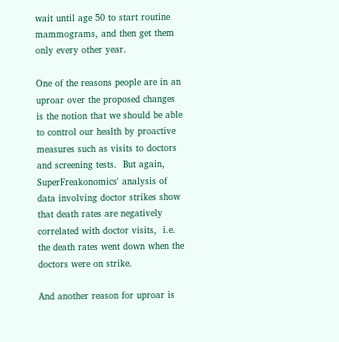wait until age 50 to start routine mammograms, and then get them only every other year.

One of the reasons people are in an uproar over the proposed changes  is the notion that we should be able to control our health by proactive measures such as visits to doctors and screening tests.  But again, SuperFreakonomics' analysis of data involving doctor strikes show that death rates are negatively correlated with doctor visits,  i.e. the death rates went down when the doctors were on strike.

And another reason for uproar is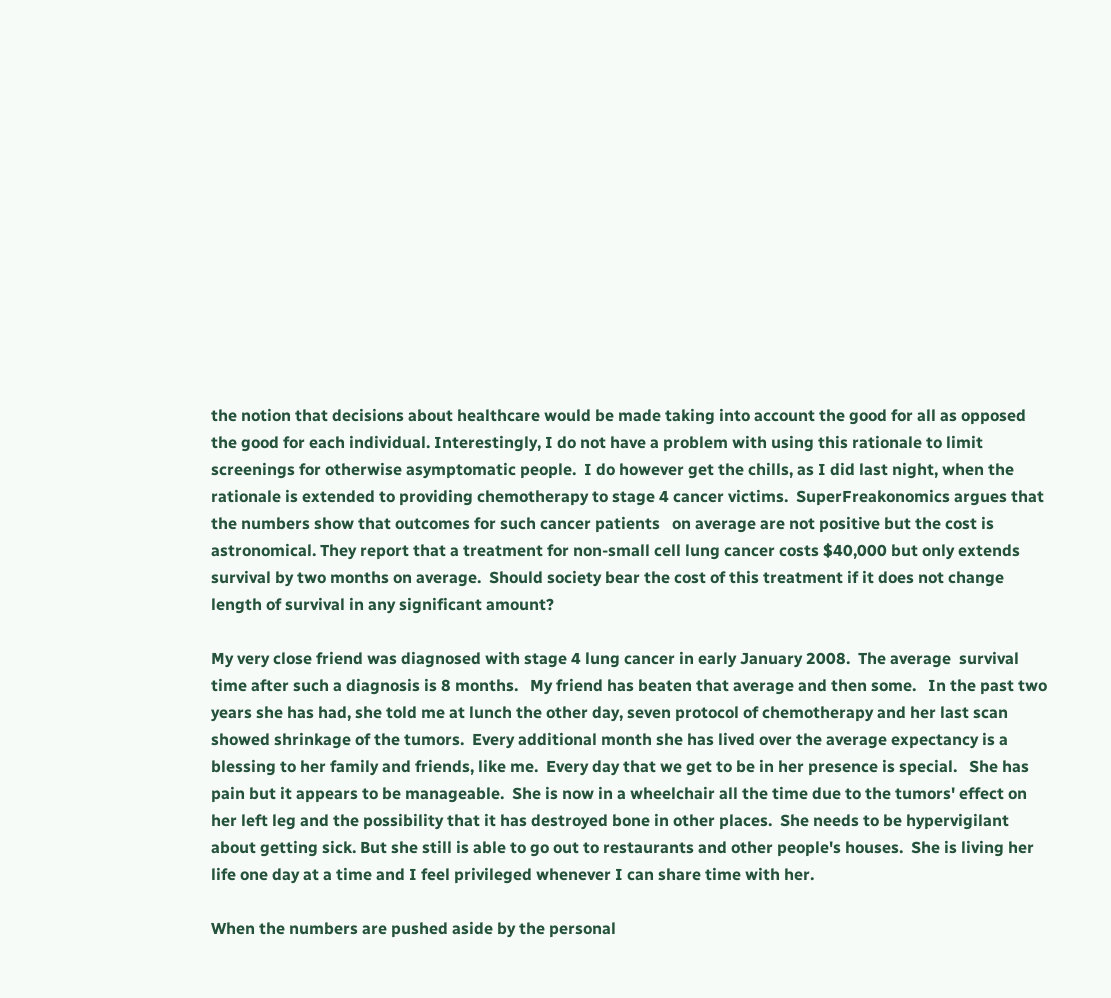the notion that decisions about healthcare would be made taking into account the good for all as opposed the good for each individual. Interestingly, I do not have a problem with using this rationale to limit screenings for otherwise asymptomatic people.  I do however get the chills, as I did last night, when the rationale is extended to providing chemotherapy to stage 4 cancer victims.  SuperFreakonomics argues that the numbers show that outcomes for such cancer patients   on average are not positive but the cost is astronomical. They report that a treatment for non-small cell lung cancer costs $40,000 but only extends survival by two months on average.  Should society bear the cost of this treatment if it does not change length of survival in any significant amount?

My very close friend was diagnosed with stage 4 lung cancer in early January 2008.  The average  survival time after such a diagnosis is 8 months.   My friend has beaten that average and then some.   In the past two years she has had, she told me at lunch the other day, seven protocol of chemotherapy and her last scan showed shrinkage of the tumors.  Every additional month she has lived over the average expectancy is a blessing to her family and friends, like me.  Every day that we get to be in her presence is special.   She has pain but it appears to be manageable.  She is now in a wheelchair all the time due to the tumors' effect on her left leg and the possibility that it has destroyed bone in other places.  She needs to be hypervigilant about getting sick. But she still is able to go out to restaurants and other people's houses.  She is living her life one day at a time and I feel privileged whenever I can share time with her.

When the numbers are pushed aside by the personal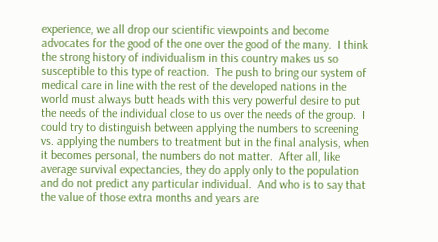experience, we all drop our scientific viewpoints and become advocates for the good of the one over the good of the many.  I think the strong history of individualism in this country makes us so susceptible to this type of reaction.  The push to bring our system of medical care in line with the rest of the developed nations in the world must always butt heads with this very powerful desire to put the needs of the individual close to us over the needs of the group.  I could try to distinguish between applying the numbers to screening vs. applying the numbers to treatment but in the final analysis, when it becomes personal, the numbers do not matter.  After all, like average survival expectancies, they do apply only to the population and do not predict any particular individual.  And who is to say that the value of those extra months and years are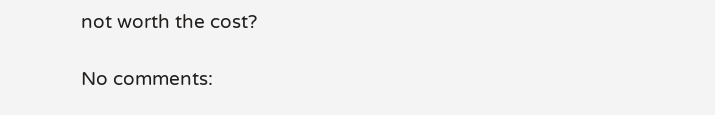not worth the cost?

No comments: